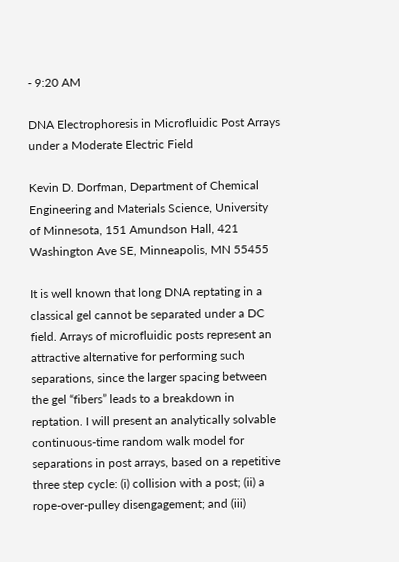- 9:20 AM

DNA Electrophoresis in Microfluidic Post Arrays under a Moderate Electric Field

Kevin D. Dorfman, Department of Chemical Engineering and Materials Science, University of Minnesota, 151 Amundson Hall, 421 Washington Ave SE, Minneapolis, MN 55455

It is well known that long DNA reptating in a classical gel cannot be separated under a DC field. Arrays of microfluidic posts represent an attractive alternative for performing such separations, since the larger spacing between the gel “fibers” leads to a breakdown in reptation. I will present an analytically solvable continuous-time random walk model for separations in post arrays, based on a repetitive three step cycle: (i) collision with a post; (ii) a rope-over-pulley disengagement; and (iii)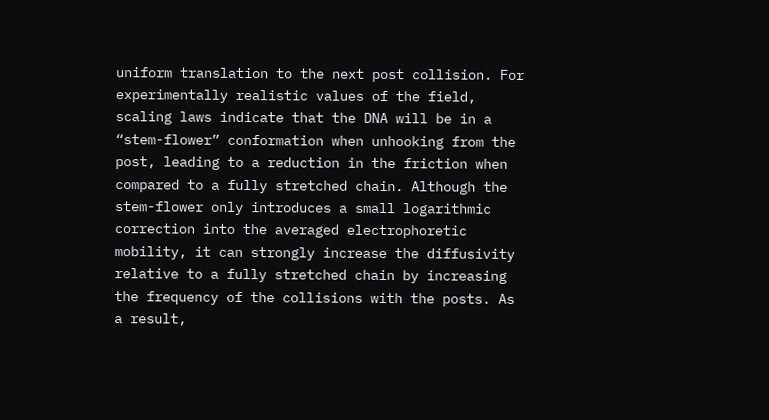uniform translation to the next post collision. For experimentally realistic values of the field, scaling laws indicate that the DNA will be in a “stem-flower” conformation when unhooking from the post, leading to a reduction in the friction when compared to a fully stretched chain. Although the stem-flower only introduces a small logarithmic correction into the averaged electrophoretic mobility, it can strongly increase the diffusivity relative to a fully stretched chain by increasing the frequency of the collisions with the posts. As a result,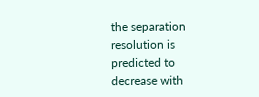the separation resolution is predicted to decrease with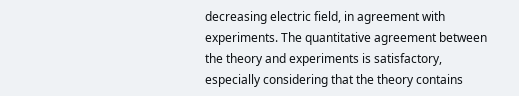decreasing electric field, in agreement with experiments. The quantitative agreement between the theory and experiments is satisfactory, especially considering that the theory contains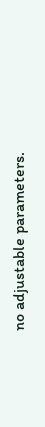no adjustable parameters.